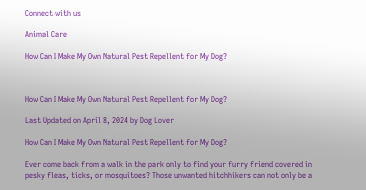Connect with us

Animal Care

How Can I Make My Own Natural Pest Repellent for My Dog?



How Can I Make My Own Natural Pest Repellent for My Dog?

Last Updated on April 8, 2024 by Dog Lover

How Can I Make My Own Natural Pest Repellent for My Dog?

Ever come back from a walk in the park only to find your furry friend covered in pesky fleas, ticks, or mosquitoes? Those unwanted hitchhikers can not only be a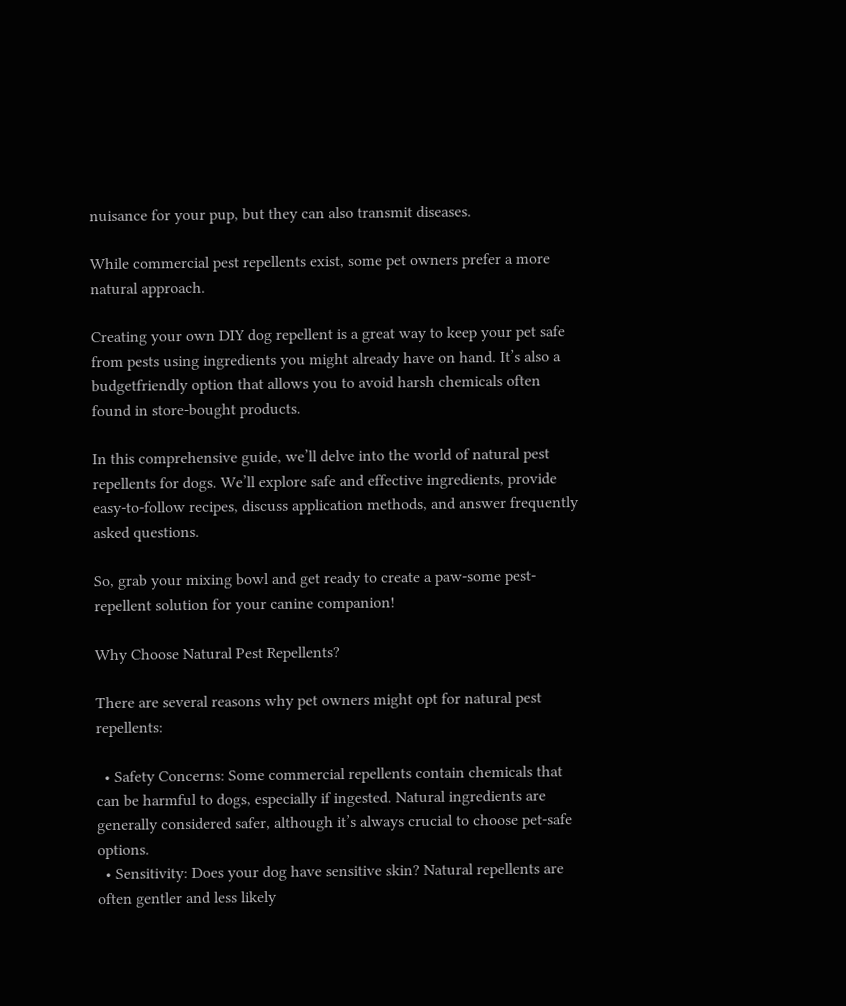nuisance for your pup, but they can also transmit diseases.

While commercial pest repellents exist, some pet owners prefer a more natural approach.

Creating your own DIY dog repellent is a great way to keep your pet safe from pests using ingredients you might already have on hand. It’s also a budgetfriendly option that allows you to avoid harsh chemicals often found in store-bought products.

In this comprehensive guide, we’ll delve into the world of natural pest repellents for dogs. We’ll explore safe and effective ingredients, provide easy-to-follow recipes, discuss application methods, and answer frequently asked questions.

So, grab your mixing bowl and get ready to create a paw-some pest-repellent solution for your canine companion!

Why Choose Natural Pest Repellents?

There are several reasons why pet owners might opt for natural pest repellents:

  • Safety Concerns: Some commercial repellents contain chemicals that can be harmful to dogs, especially if ingested. Natural ingredients are generally considered safer, although it’s always crucial to choose pet-safe options.
  • Sensitivity: Does your dog have sensitive skin? Natural repellents are often gentler and less likely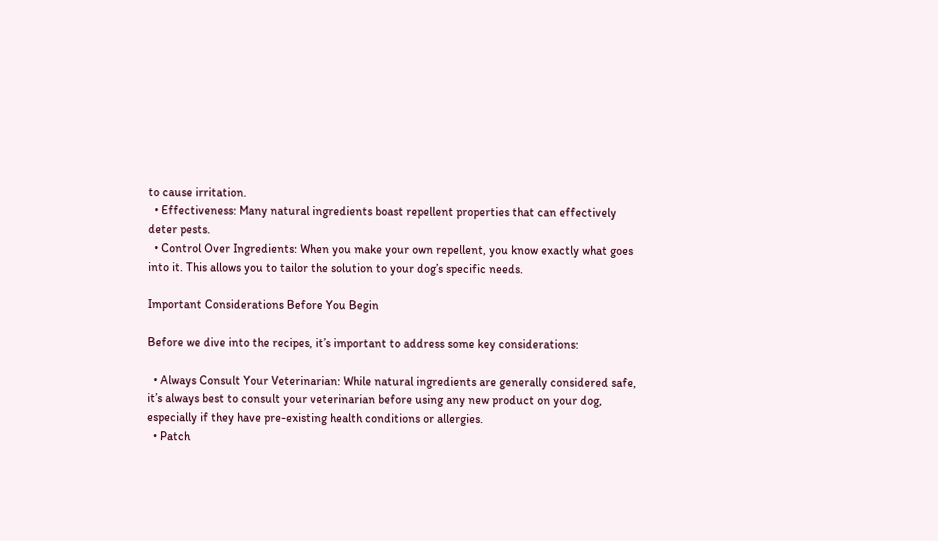to cause irritation.
  • Effectiveness: Many natural ingredients boast repellent properties that can effectively deter pests.
  • Control Over Ingredients: When you make your own repellent, you know exactly what goes into it. This allows you to tailor the solution to your dog’s specific needs.

Important Considerations Before You Begin

Before we dive into the recipes, it’s important to address some key considerations:

  • Always Consult Your Veterinarian: While natural ingredients are generally considered safe, it’s always best to consult your veterinarian before using any new product on your dog, especially if they have pre-existing health conditions or allergies.
  • Patch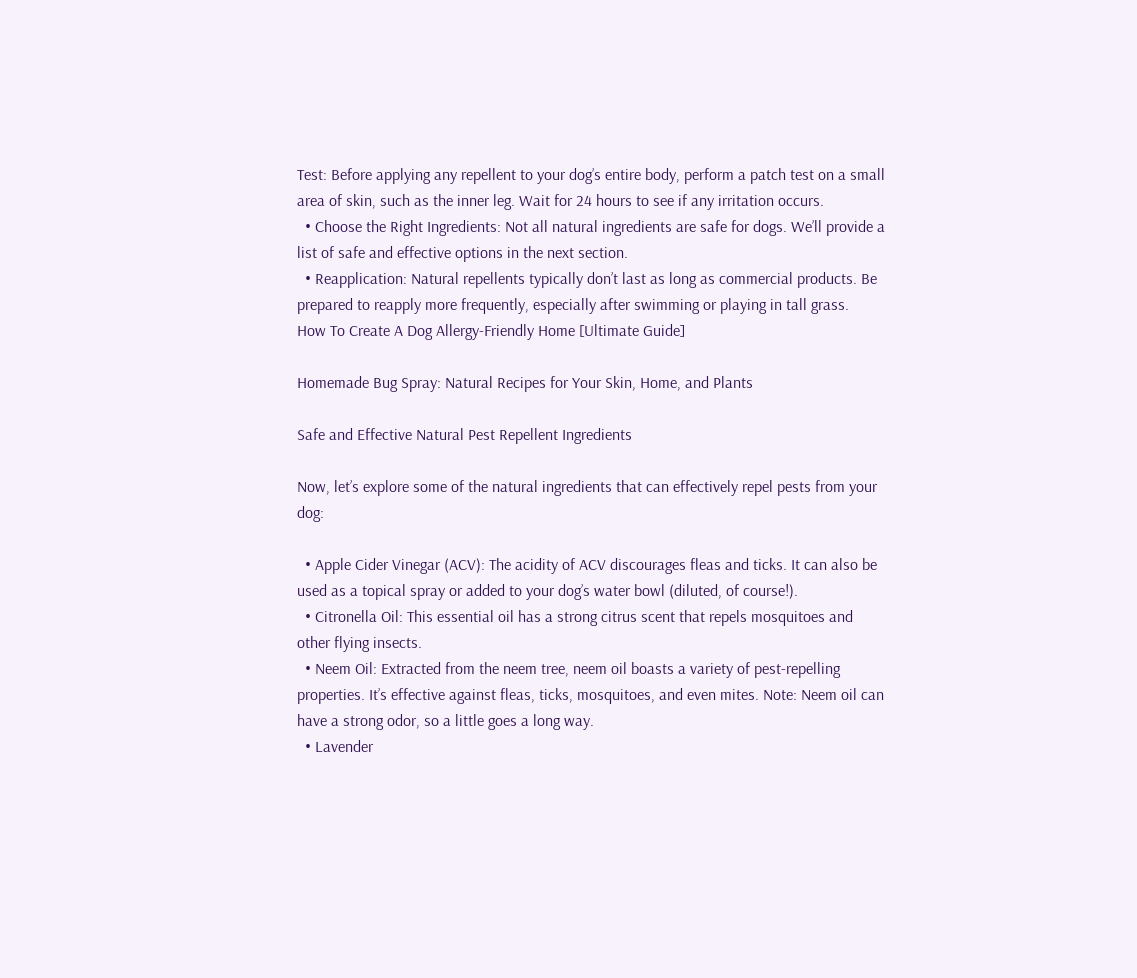Test: Before applying any repellent to your dog’s entire body, perform a patch test on a small area of skin, such as the inner leg. Wait for 24 hours to see if any irritation occurs.
  • Choose the Right Ingredients: Not all natural ingredients are safe for dogs. We’ll provide a list of safe and effective options in the next section.
  • Reapplication: Natural repellents typically don’t last as long as commercial products. Be prepared to reapply more frequently, especially after swimming or playing in tall grass.
How To Create A Dog Allergy-Friendly Home [Ultimate Guide]

Homemade Bug Spray: Natural Recipes for Your Skin, Home, and Plants

Safe and Effective Natural Pest Repellent Ingredients

Now, let’s explore some of the natural ingredients that can effectively repel pests from your dog:

  • Apple Cider Vinegar (ACV): The acidity of ACV discourages fleas and ticks. It can also be used as a topical spray or added to your dog’s water bowl (diluted, of course!).
  • Citronella Oil: This essential oil has a strong citrus scent that repels mosquitoes and other flying insects.
  • Neem Oil: Extracted from the neem tree, neem oil boasts a variety of pest-repelling properties. It’s effective against fleas, ticks, mosquitoes, and even mites. Note: Neem oil can have a strong odor, so a little goes a long way.
  • Lavender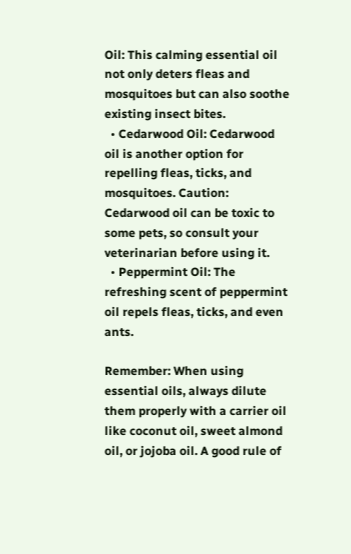Oil: This calming essential oil not only deters fleas and mosquitoes but can also soothe existing insect bites.
  • Cedarwood Oil: Cedarwood oil is another option for repelling fleas, ticks, and mosquitoes. Caution: Cedarwood oil can be toxic to some pets, so consult your veterinarian before using it.
  • Peppermint Oil: The refreshing scent of peppermint oil repels fleas, ticks, and even ants.

Remember: When using essential oils, always dilute them properly with a carrier oil like coconut oil, sweet almond oil, or jojoba oil. A good rule of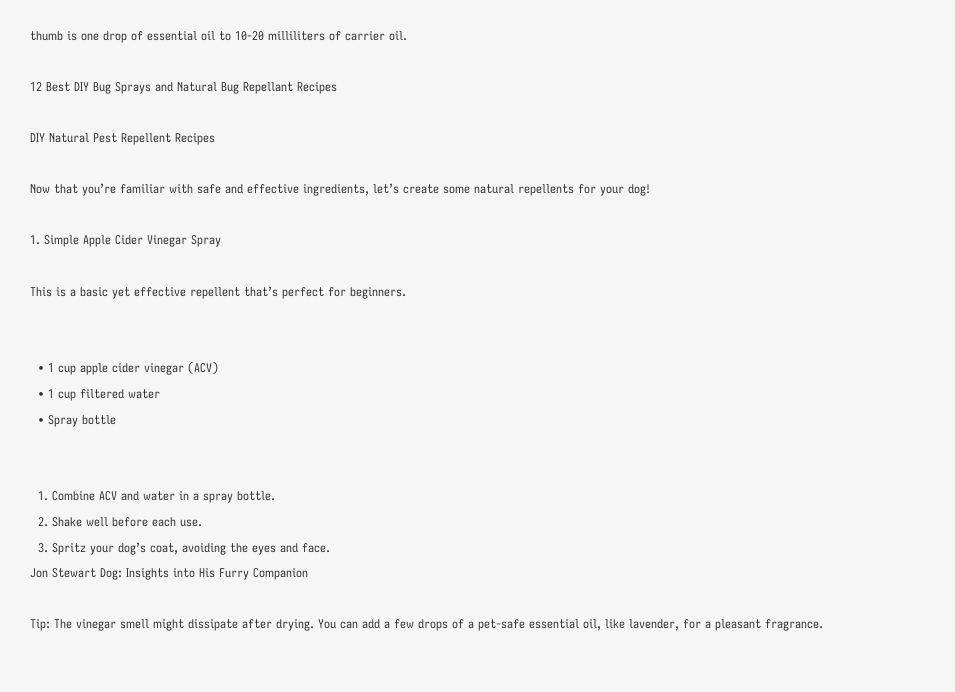thumb is one drop of essential oil to 10-20 milliliters of carrier oil.

12 Best DIY Bug Sprays and Natural Bug Repellant Recipes

DIY Natural Pest Repellent Recipes

Now that you’re familiar with safe and effective ingredients, let’s create some natural repellents for your dog!

1. Simple Apple Cider Vinegar Spray

This is a basic yet effective repellent that’s perfect for beginners.


  • 1 cup apple cider vinegar (ACV)
  • 1 cup filtered water
  • Spray bottle


  1. Combine ACV and water in a spray bottle.
  2. Shake well before each use.
  3. Spritz your dog’s coat, avoiding the eyes and face.
Jon Stewart Dog: Insights into His Furry Companion

Tip: The vinegar smell might dissipate after drying. You can add a few drops of a pet-safe essential oil, like lavender, for a pleasant fragrance.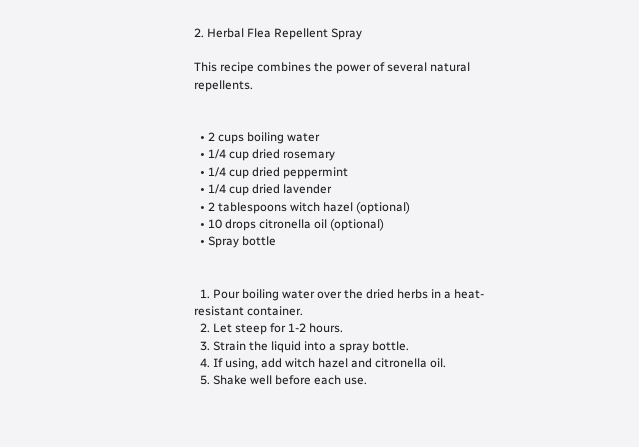2. Herbal Flea Repellent Spray

This recipe combines the power of several natural repellents.


  • 2 cups boiling water
  • 1/4 cup dried rosemary
  • 1/4 cup dried peppermint
  • 1/4 cup dried lavender
  • 2 tablespoons witch hazel (optional)
  • 10 drops citronella oil (optional)
  • Spray bottle


  1. Pour boiling water over the dried herbs in a heat-resistant container.
  2. Let steep for 1-2 hours.
  3. Strain the liquid into a spray bottle.
  4. If using, add witch hazel and citronella oil.
  5. Shake well before each use.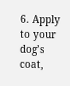6. Apply to your dog’s coat,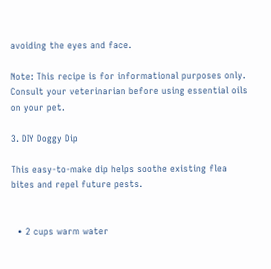avoiding the eyes and face.

Note: This recipe is for informational purposes only. Consult your veterinarian before using essential oils on your pet.

3. DIY Doggy Dip

This easy-to-make dip helps soothe existing flea bites and repel future pests.


  • 2 cups warm water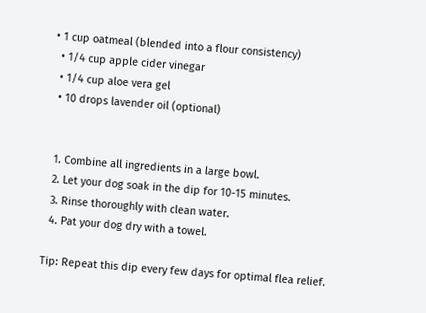• 1 cup oatmeal (blended into a flour consistency)
  • 1/4 cup apple cider vinegar
  • 1/4 cup aloe vera gel
  • 10 drops lavender oil (optional)


  1. Combine all ingredients in a large bowl.
  2. Let your dog soak in the dip for 10-15 minutes.
  3. Rinse thoroughly with clean water.
  4. Pat your dog dry with a towel.

Tip: Repeat this dip every few days for optimal flea relief.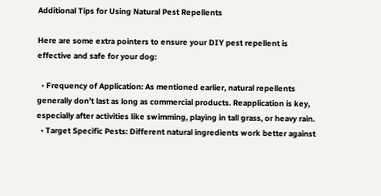Additional Tips for Using Natural Pest Repellents

Here are some extra pointers to ensure your DIY pest repellent is effective and safe for your dog:

  • Frequency of Application: As mentioned earlier, natural repellents generally don’t last as long as commercial products. Reapplication is key, especially after activities like swimming, playing in tall grass, or heavy rain.
  • Target Specific Pests: Different natural ingredients work better against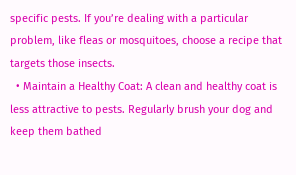specific pests. If you’re dealing with a particular problem, like fleas or mosquitoes, choose a recipe that targets those insects.
  • Maintain a Healthy Coat: A clean and healthy coat is less attractive to pests. Regularly brush your dog and keep them bathed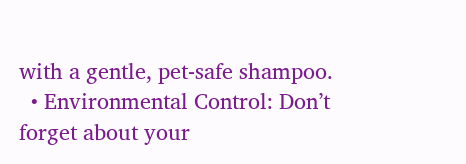with a gentle, pet-safe shampoo.
  • Environmental Control: Don’t forget about your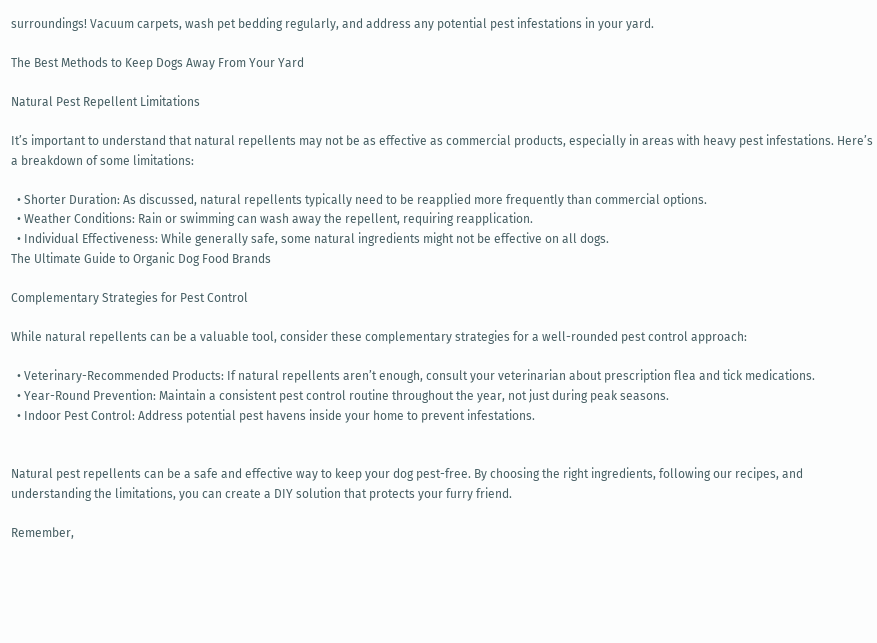surroundings! Vacuum carpets, wash pet bedding regularly, and address any potential pest infestations in your yard.

The Best Methods to Keep Dogs Away From Your Yard

Natural Pest Repellent Limitations

It’s important to understand that natural repellents may not be as effective as commercial products, especially in areas with heavy pest infestations. Here’s a breakdown of some limitations:

  • Shorter Duration: As discussed, natural repellents typically need to be reapplied more frequently than commercial options.
  • Weather Conditions: Rain or swimming can wash away the repellent, requiring reapplication.
  • Individual Effectiveness: While generally safe, some natural ingredients might not be effective on all dogs.
The Ultimate Guide to Organic Dog Food Brands

Complementary Strategies for Pest Control

While natural repellents can be a valuable tool, consider these complementary strategies for a well-rounded pest control approach:

  • Veterinary-Recommended Products: If natural repellents aren’t enough, consult your veterinarian about prescription flea and tick medications.
  • Year-Round Prevention: Maintain a consistent pest control routine throughout the year, not just during peak seasons.
  • Indoor Pest Control: Address potential pest havens inside your home to prevent infestations.


Natural pest repellents can be a safe and effective way to keep your dog pest-free. By choosing the right ingredients, following our recipes, and understanding the limitations, you can create a DIY solution that protects your furry friend.

Remember,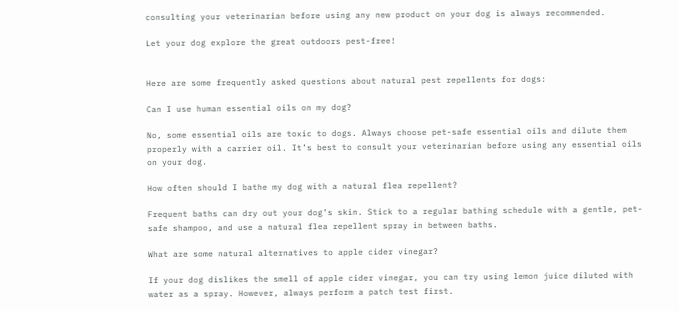consulting your veterinarian before using any new product on your dog is always recommended.

Let your dog explore the great outdoors pest-free!


Here are some frequently asked questions about natural pest repellents for dogs:

Can I use human essential oils on my dog?

No, some essential oils are toxic to dogs. Always choose pet-safe essential oils and dilute them properly with a carrier oil. It’s best to consult your veterinarian before using any essential oils on your dog.

How often should I bathe my dog with a natural flea repellent?

Frequent baths can dry out your dog’s skin. Stick to a regular bathing schedule with a gentle, pet-safe shampoo, and use a natural flea repellent spray in between baths.

What are some natural alternatives to apple cider vinegar?

If your dog dislikes the smell of apple cider vinegar, you can try using lemon juice diluted with water as a spray. However, always perform a patch test first.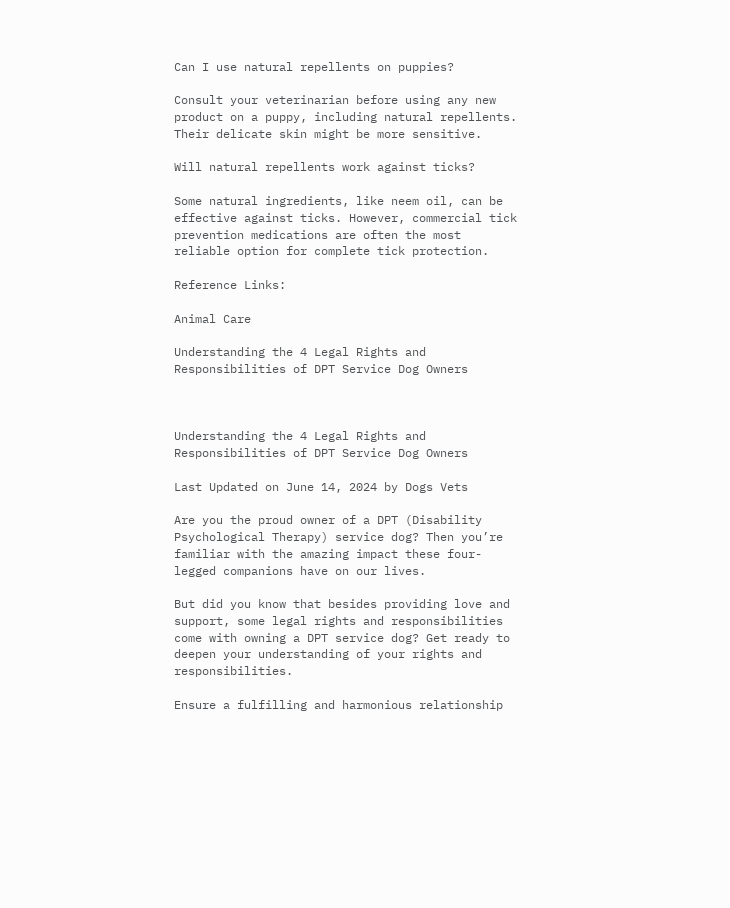Can I use natural repellents on puppies?

Consult your veterinarian before using any new product on a puppy, including natural repellents. Their delicate skin might be more sensitive.

Will natural repellents work against ticks?

Some natural ingredients, like neem oil, can be effective against ticks. However, commercial tick prevention medications are often the most reliable option for complete tick protection.

Reference Links:

Animal Care

Understanding the 4 Legal Rights and Responsibilities of DPT Service Dog Owners



Understanding the 4 Legal Rights and Responsibilities of DPT Service Dog Owners

Last Updated on June 14, 2024 by Dogs Vets

Are you the proud owner of a DPT (Disability Psychological Therapy) service dog? Then you’re familiar with the amazing impact these four-legged companions have on our lives.

But did you know that besides providing love and support, some legal rights and responsibilities come with owning a DPT service dog? Get ready to deepen your understanding of your rights and responsibilities.

Ensure a fulfilling and harmonious relationship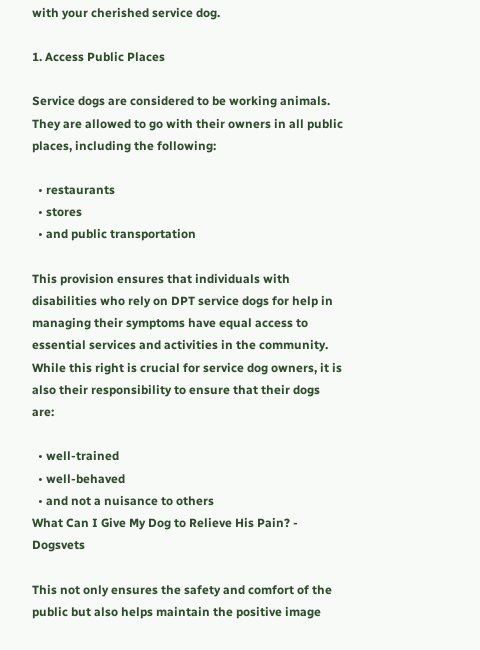with your cherished service dog.

1. Access Public Places

Service dogs are considered to be working animals. They are allowed to go with their owners in all public places, including the following:

  • restaurants
  • stores
  • and public transportation

This provision ensures that individuals with disabilities who rely on DPT service dogs for help in managing their symptoms have equal access to essential services and activities in the community. While this right is crucial for service dog owners, it is also their responsibility to ensure that their dogs are:

  • well-trained
  • well-behaved
  • and not a nuisance to others
What Can I Give My Dog to Relieve His Pain? - Dogsvets

This not only ensures the safety and comfort of the public but also helps maintain the positive image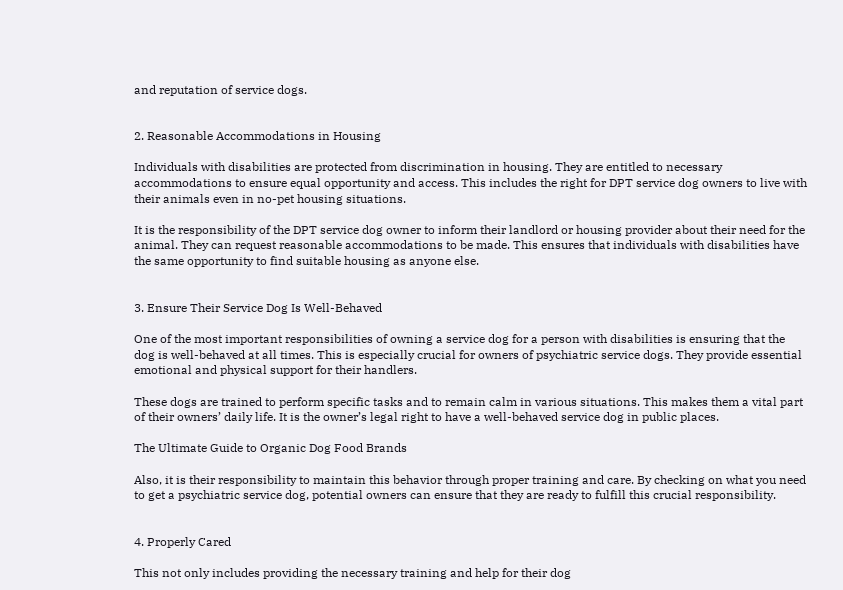and reputation of service dogs.


2. Reasonable Accommodations in Housing

Individuals with disabilities are protected from discrimination in housing. They are entitled to necessary accommodations to ensure equal opportunity and access. This includes the right for DPT service dog owners to live with their animals even in no-pet housing situations.

It is the responsibility of the DPT service dog owner to inform their landlord or housing provider about their need for the animal. They can request reasonable accommodations to be made. This ensures that individuals with disabilities have the same opportunity to find suitable housing as anyone else.


3. Ensure Their Service Dog Is Well-Behaved

One of the most important responsibilities of owning a service dog for a person with disabilities is ensuring that the dog is well-behaved at all times. This is especially crucial for owners of psychiatric service dogs. They provide essential emotional and physical support for their handlers.

These dogs are trained to perform specific tasks and to remain calm in various situations. This makes them a vital part of their owners’ daily life. It is the owner’s legal right to have a well-behaved service dog in public places.

The Ultimate Guide to Organic Dog Food Brands

Also, it is their responsibility to maintain this behavior through proper training and care. By checking on what you need to get a psychiatric service dog, potential owners can ensure that they are ready to fulfill this crucial responsibility.


4. Properly Cared

This not only includes providing the necessary training and help for their dog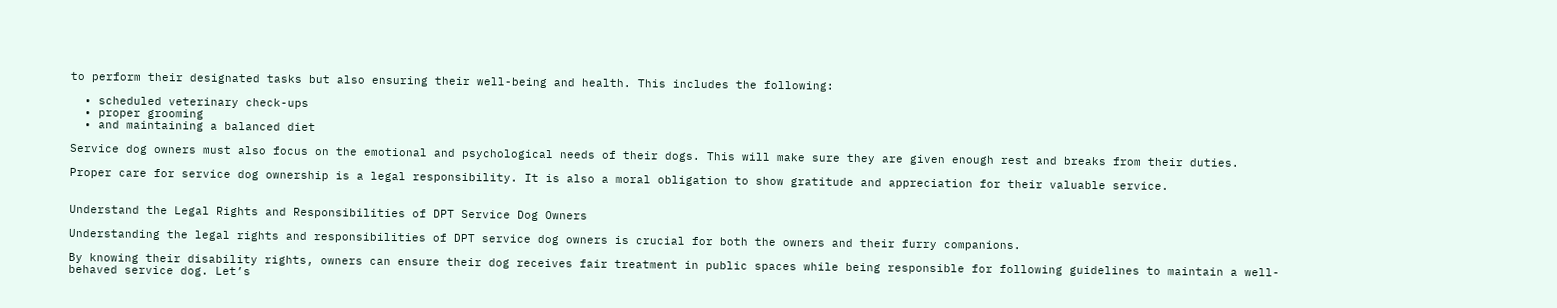to perform their designated tasks but also ensuring their well-being and health. This includes the following:

  • scheduled veterinary check-ups
  • proper grooming
  • and maintaining a balanced diet

Service dog owners must also focus on the emotional and psychological needs of their dogs. This will make sure they are given enough rest and breaks from their duties.

Proper care for service dog ownership is a legal responsibility. It is also a moral obligation to show gratitude and appreciation for their valuable service.


Understand the Legal Rights and Responsibilities of DPT Service Dog Owners

Understanding the legal rights and responsibilities of DPT service dog owners is crucial for both the owners and their furry companions.

By knowing their disability rights, owners can ensure their dog receives fair treatment in public spaces while being responsible for following guidelines to maintain a well-behaved service dog. Let’s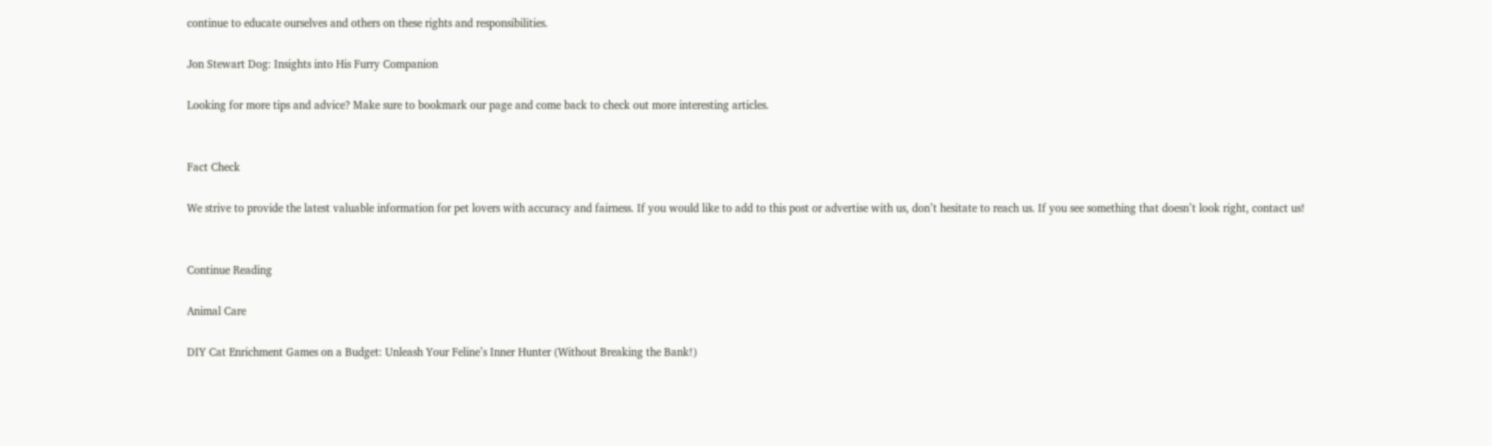continue to educate ourselves and others on these rights and responsibilities.

Jon Stewart Dog: Insights into His Furry Companion

Looking for more tips and advice? Make sure to bookmark our page and come back to check out more interesting articles.


Fact Check

We strive to provide the latest valuable information for pet lovers with accuracy and fairness. If you would like to add to this post or advertise with us, don’t hesitate to reach us. If you see something that doesn’t look right, contact us!


Continue Reading

Animal Care

DIY Cat Enrichment Games on a Budget: Unleash Your Feline’s Inner Hunter (Without Breaking the Bank!)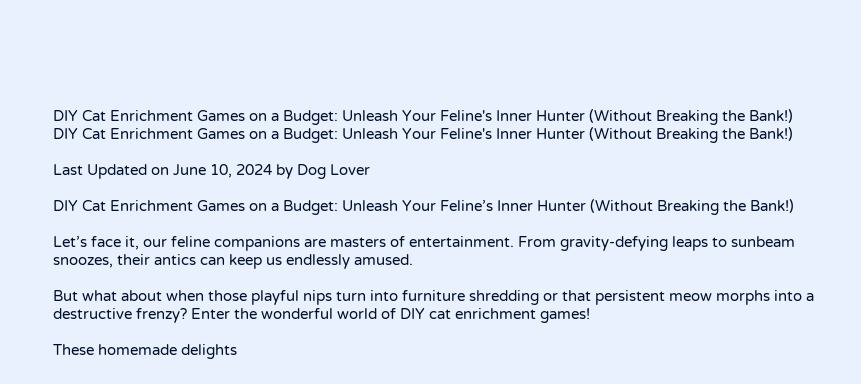DIY Cat Enrichment Games on a Budget: Unleash Your Feline's Inner Hunter (Without Breaking the Bank!)
DIY Cat Enrichment Games on a Budget: Unleash Your Feline's Inner Hunter (Without Breaking the Bank!)

Last Updated on June 10, 2024 by Dog Lover

DIY Cat Enrichment Games on a Budget: Unleash Your Feline’s Inner Hunter (Without Breaking the Bank!)

Let’s face it, our feline companions are masters of entertainment. From gravity-defying leaps to sunbeam snoozes, their antics can keep us endlessly amused.

But what about when those playful nips turn into furniture shredding or that persistent meow morphs into a destructive frenzy? Enter the wonderful world of DIY cat enrichment games!

These homemade delights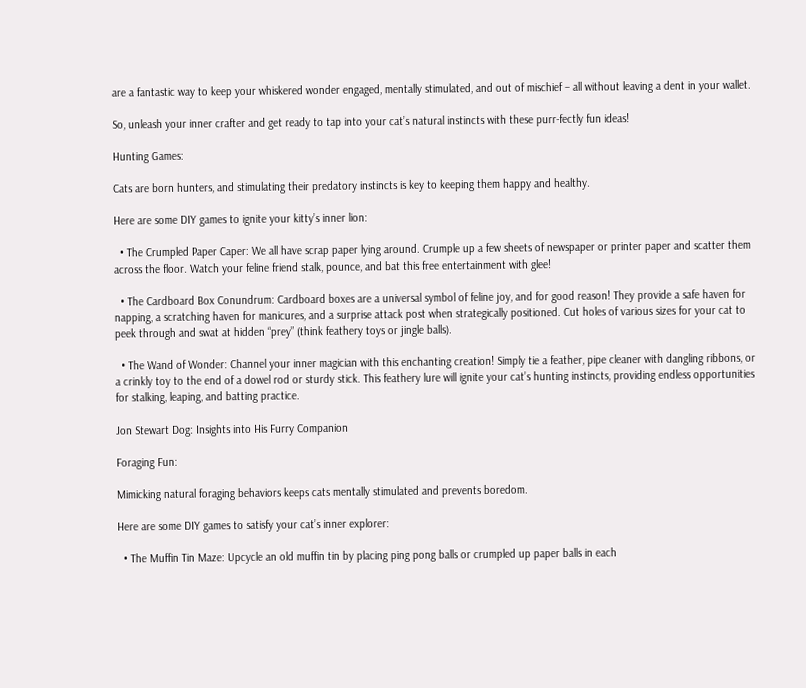are a fantastic way to keep your whiskered wonder engaged, mentally stimulated, and out of mischief – all without leaving a dent in your wallet.

So, unleash your inner crafter and get ready to tap into your cat’s natural instincts with these purr-fectly fun ideas!

Hunting Games:

Cats are born hunters, and stimulating their predatory instincts is key to keeping them happy and healthy.

Here are some DIY games to ignite your kitty’s inner lion:

  • The Crumpled Paper Caper: We all have scrap paper lying around. Crumple up a few sheets of newspaper or printer paper and scatter them across the floor. Watch your feline friend stalk, pounce, and bat this free entertainment with glee!

  • The Cardboard Box Conundrum: Cardboard boxes are a universal symbol of feline joy, and for good reason! They provide a safe haven for napping, a scratching haven for manicures, and a surprise attack post when strategically positioned. Cut holes of various sizes for your cat to peek through and swat at hidden “prey” (think feathery toys or jingle balls).

  • The Wand of Wonder: Channel your inner magician with this enchanting creation! Simply tie a feather, pipe cleaner with dangling ribbons, or a crinkly toy to the end of a dowel rod or sturdy stick. This feathery lure will ignite your cat’s hunting instincts, providing endless opportunities for stalking, leaping, and batting practice.

Jon Stewart Dog: Insights into His Furry Companion

Foraging Fun:

Mimicking natural foraging behaviors keeps cats mentally stimulated and prevents boredom.

Here are some DIY games to satisfy your cat’s inner explorer:

  • The Muffin Tin Maze: Upcycle an old muffin tin by placing ping pong balls or crumpled up paper balls in each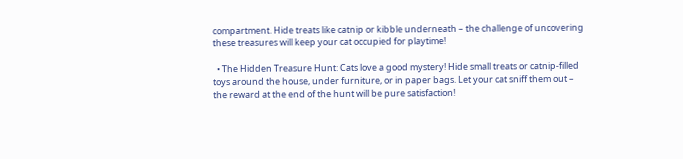compartment. Hide treats like catnip or kibble underneath – the challenge of uncovering these treasures will keep your cat occupied for playtime!

  • The Hidden Treasure Hunt: Cats love a good mystery! Hide small treats or catnip-filled toys around the house, under furniture, or in paper bags. Let your cat sniff them out – the reward at the end of the hunt will be pure satisfaction!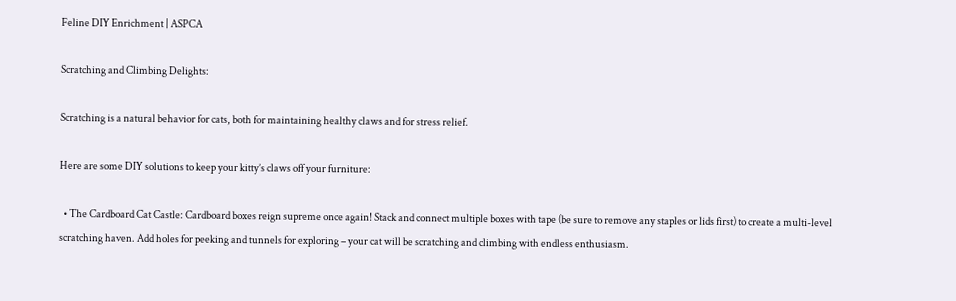Feline DIY Enrichment | ASPCA

Scratching and Climbing Delights:

Scratching is a natural behavior for cats, both for maintaining healthy claws and for stress relief.

Here are some DIY solutions to keep your kitty’s claws off your furniture:

  • The Cardboard Cat Castle: Cardboard boxes reign supreme once again! Stack and connect multiple boxes with tape (be sure to remove any staples or lids first) to create a multi-level scratching haven. Add holes for peeking and tunnels for exploring – your cat will be scratching and climbing with endless enthusiasm.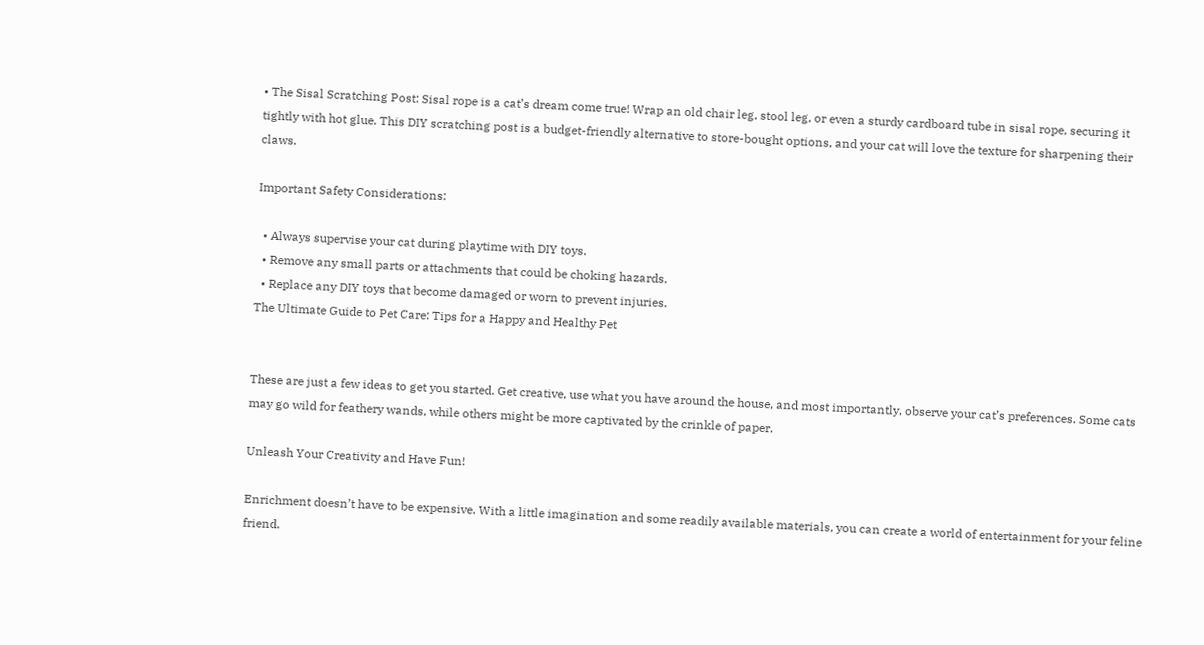• The Sisal Scratching Post: Sisal rope is a cat’s dream come true! Wrap an old chair leg, stool leg, or even a sturdy cardboard tube in sisal rope, securing it tightly with hot glue. This DIY scratching post is a budget-friendly alternative to store-bought options, and your cat will love the texture for sharpening their claws.

Important Safety Considerations:

  • Always supervise your cat during playtime with DIY toys.
  • Remove any small parts or attachments that could be choking hazards.
  • Replace any DIY toys that become damaged or worn to prevent injuries.
The Ultimate Guide to Pet Care: Tips for a Happy and Healthy Pet


These are just a few ideas to get you started. Get creative, use what you have around the house, and most importantly, observe your cat’s preferences. Some cats may go wild for feathery wands, while others might be more captivated by the crinkle of paper.

Unleash Your Creativity and Have Fun!

Enrichment doesn’t have to be expensive. With a little imagination and some readily available materials, you can create a world of entertainment for your feline friend.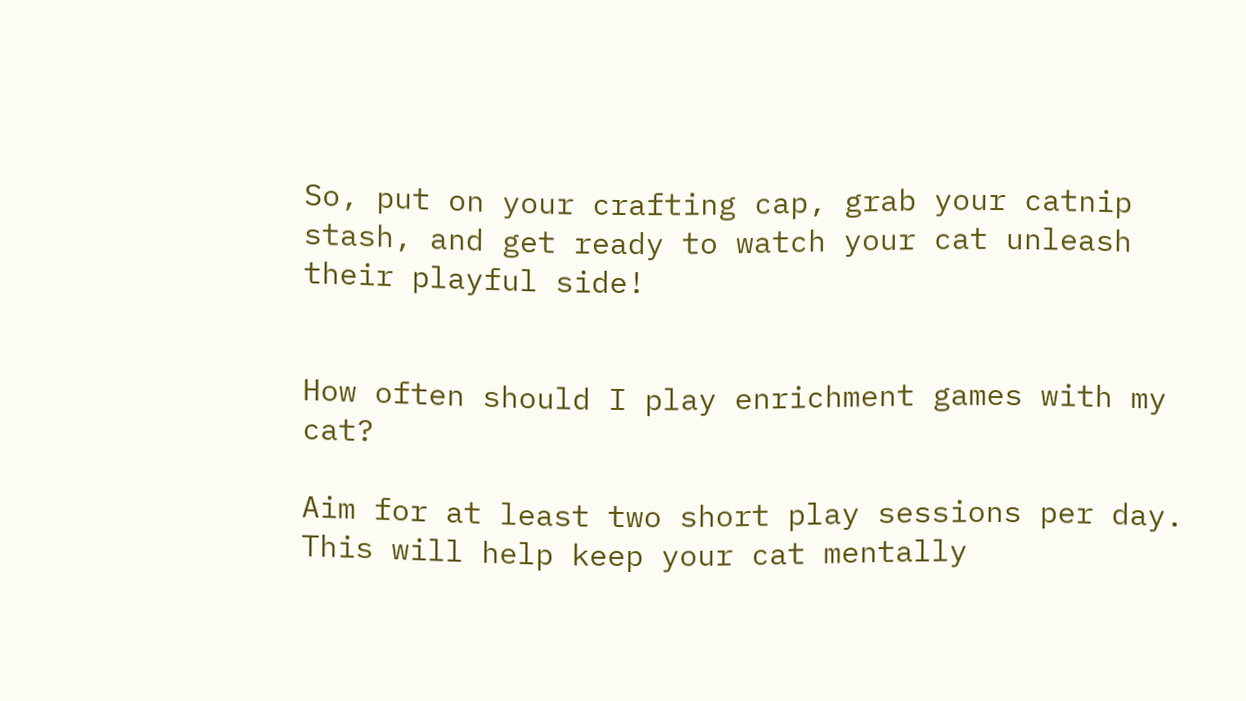So, put on your crafting cap, grab your catnip stash, and get ready to watch your cat unleash their playful side!


How often should I play enrichment games with my cat?

Aim for at least two short play sessions per day. This will help keep your cat mentally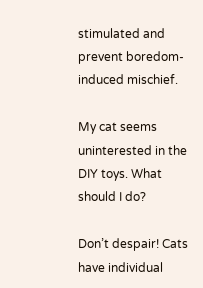stimulated and prevent boredom-induced mischief.

My cat seems uninterested in the DIY toys. What should I do?

Don’t despair! Cats have individual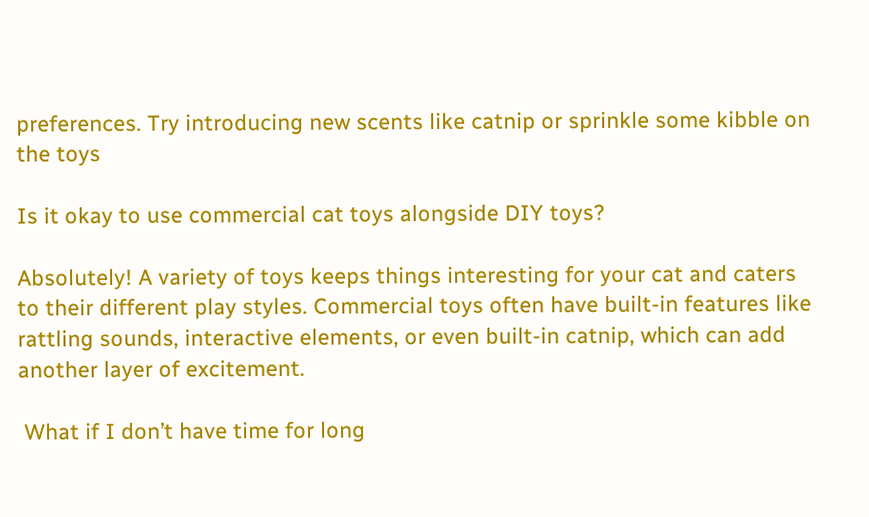preferences. Try introducing new scents like catnip or sprinkle some kibble on the toys

Is it okay to use commercial cat toys alongside DIY toys?

Absolutely! A variety of toys keeps things interesting for your cat and caters to their different play styles. Commercial toys often have built-in features like rattling sounds, interactive elements, or even built-in catnip, which can add another layer of excitement.

 What if I don’t have time for long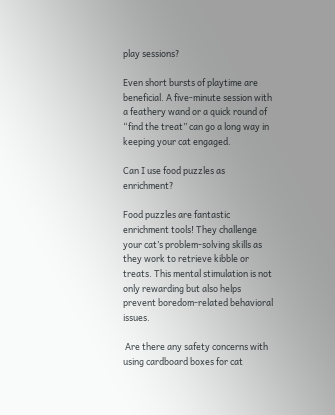play sessions?

Even short bursts of playtime are beneficial. A five-minute session with a feathery wand or a quick round of “find the treat” can go a long way in keeping your cat engaged.

Can I use food puzzles as enrichment?

Food puzzles are fantastic enrichment tools! They challenge your cat’s problem-solving skills as they work to retrieve kibble or treats. This mental stimulation is not only rewarding but also helps prevent boredom-related behavioral issues.

 Are there any safety concerns with using cardboard boxes for cat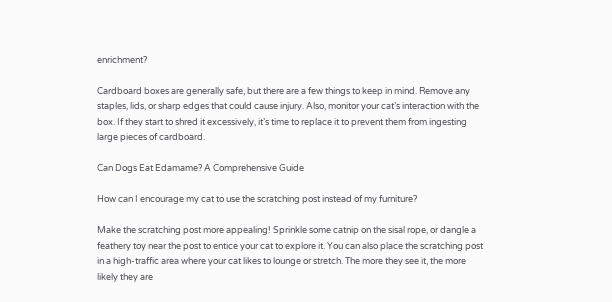enrichment?

Cardboard boxes are generally safe, but there are a few things to keep in mind. Remove any staples, lids, or sharp edges that could cause injury. Also, monitor your cat’s interaction with the box. If they start to shred it excessively, it’s time to replace it to prevent them from ingesting large pieces of cardboard.

Can Dogs Eat Edamame? A Comprehensive Guide

How can I encourage my cat to use the scratching post instead of my furniture?

Make the scratching post more appealing! Sprinkle some catnip on the sisal rope, or dangle a feathery toy near the post to entice your cat to explore it. You can also place the scratching post in a high-traffic area where your cat likes to lounge or stretch. The more they see it, the more likely they are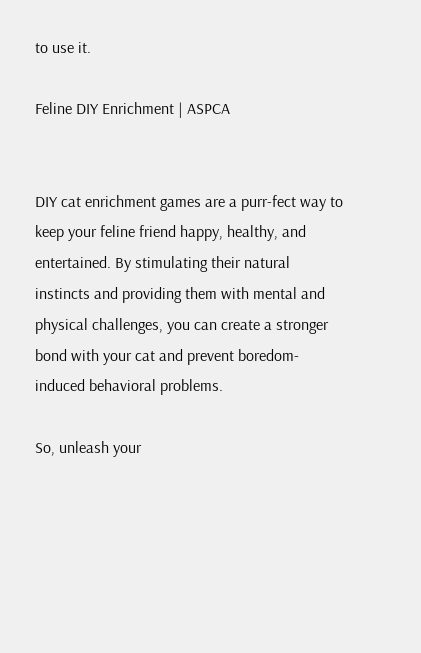to use it.

Feline DIY Enrichment | ASPCA


DIY cat enrichment games are a purr-fect way to keep your feline friend happy, healthy, and entertained. By stimulating their natural instincts and providing them with mental and physical challenges, you can create a stronger bond with your cat and prevent boredom-induced behavioral problems.

So, unleash your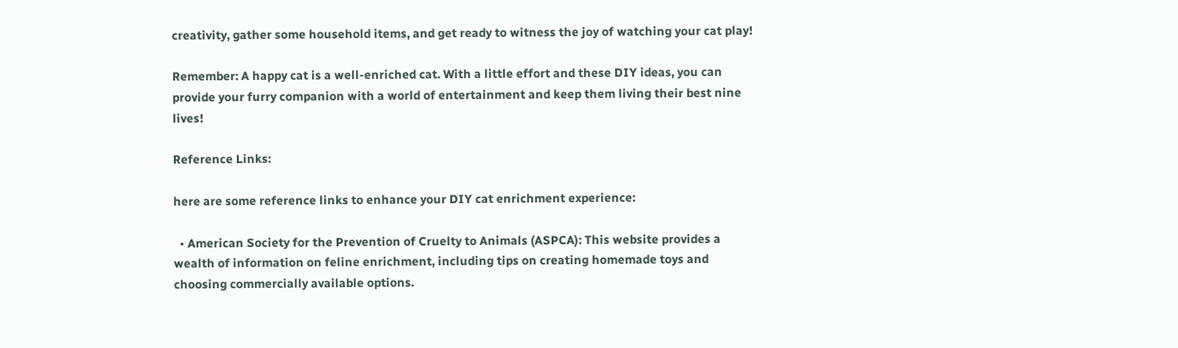creativity, gather some household items, and get ready to witness the joy of watching your cat play!

Remember: A happy cat is a well-enriched cat. With a little effort and these DIY ideas, you can provide your furry companion with a world of entertainment and keep them living their best nine lives!

Reference Links:

here are some reference links to enhance your DIY cat enrichment experience:

  • American Society for the Prevention of Cruelty to Animals (ASPCA): This website provides a wealth of information on feline enrichment, including tips on creating homemade toys and choosing commercially available options.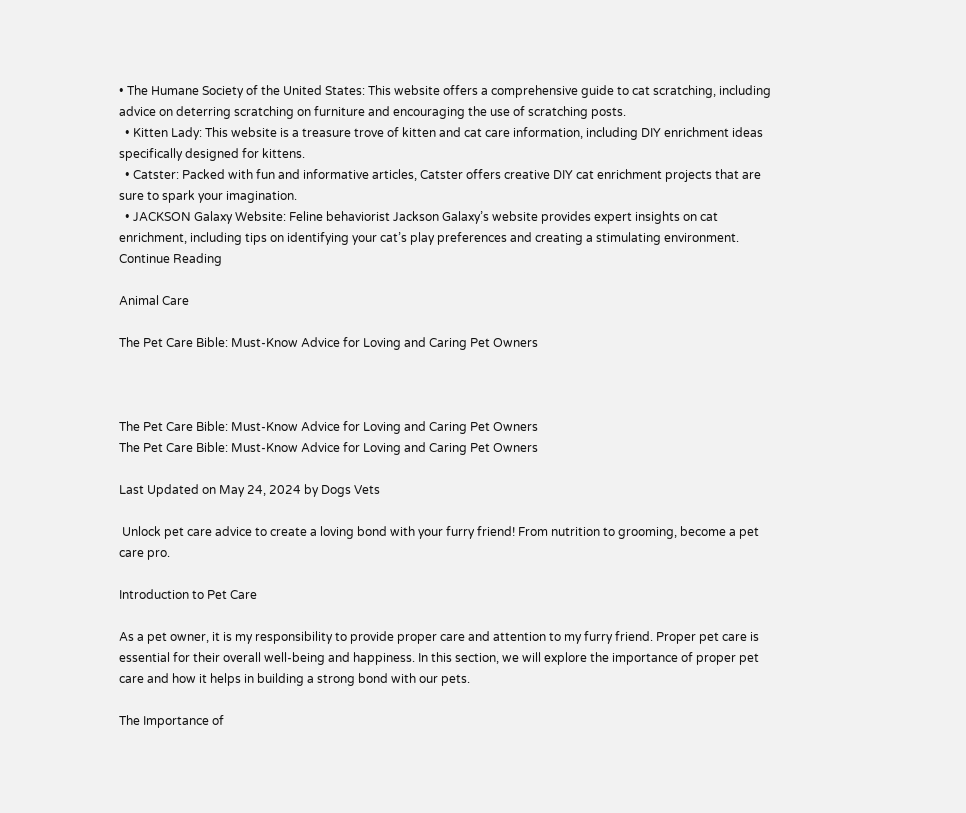• The Humane Society of the United States: This website offers a comprehensive guide to cat scratching, including advice on deterring scratching on furniture and encouraging the use of scratching posts.
  • Kitten Lady: This website is a treasure trove of kitten and cat care information, including DIY enrichment ideas specifically designed for kittens.
  • Catster: Packed with fun and informative articles, Catster offers creative DIY cat enrichment projects that are sure to spark your imagination.
  • JACKSON Galaxy Website: Feline behaviorist Jackson Galaxy’s website provides expert insights on cat enrichment, including tips on identifying your cat’s play preferences and creating a stimulating environment.
Continue Reading

Animal Care

The Pet Care Bible: Must-Know Advice for Loving and Caring Pet Owners



The Pet Care Bible: Must-Know Advice for Loving and Caring Pet Owners
The Pet Care Bible: Must-Know Advice for Loving and Caring Pet Owners

Last Updated on May 24, 2024 by Dogs Vets

 Unlock pet care advice to create a loving bond with your furry friend! From nutrition to grooming, become a pet care pro.

Introduction to Pet Care

As a pet owner, it is my responsibility to provide proper care and attention to my furry friend. Proper pet care is essential for their overall well-being and happiness. In this section, we will explore the importance of proper pet care and how it helps in building a strong bond with our pets.

The Importance of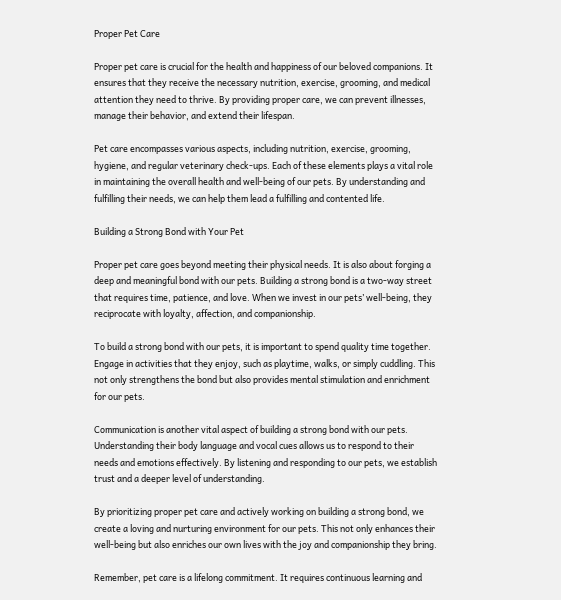Proper Pet Care

Proper pet care is crucial for the health and happiness of our beloved companions. It ensures that they receive the necessary nutrition, exercise, grooming, and medical attention they need to thrive. By providing proper care, we can prevent illnesses, manage their behavior, and extend their lifespan.

Pet care encompasses various aspects, including nutrition, exercise, grooming, hygiene, and regular veterinary check-ups. Each of these elements plays a vital role in maintaining the overall health and well-being of our pets. By understanding and fulfilling their needs, we can help them lead a fulfilling and contented life.

Building a Strong Bond with Your Pet

Proper pet care goes beyond meeting their physical needs. It is also about forging a deep and meaningful bond with our pets. Building a strong bond is a two-way street that requires time, patience, and love. When we invest in our pets’ well-being, they reciprocate with loyalty, affection, and companionship.

To build a strong bond with our pets, it is important to spend quality time together. Engage in activities that they enjoy, such as playtime, walks, or simply cuddling. This not only strengthens the bond but also provides mental stimulation and enrichment for our pets.

Communication is another vital aspect of building a strong bond with our pets. Understanding their body language and vocal cues allows us to respond to their needs and emotions effectively. By listening and responding to our pets, we establish trust and a deeper level of understanding.

By prioritizing proper pet care and actively working on building a strong bond, we create a loving and nurturing environment for our pets. This not only enhances their well-being but also enriches our own lives with the joy and companionship they bring.

Remember, pet care is a lifelong commitment. It requires continuous learning and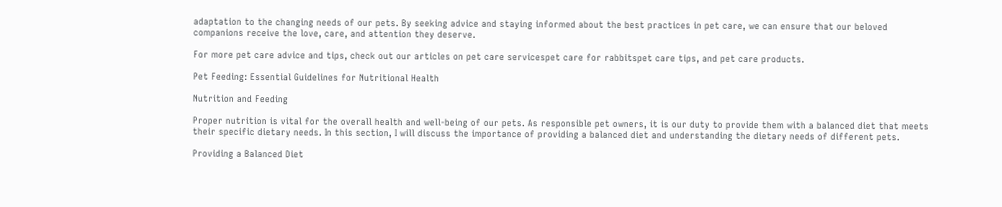adaptation to the changing needs of our pets. By seeking advice and staying informed about the best practices in pet care, we can ensure that our beloved companions receive the love, care, and attention they deserve.

For more pet care advice and tips, check out our articles on pet care servicespet care for rabbitspet care tips, and pet care products.

Pet Feeding: Essential Guidelines for Nutritional Health

Nutrition and Feeding

Proper nutrition is vital for the overall health and well-being of our pets. As responsible pet owners, it is our duty to provide them with a balanced diet that meets their specific dietary needs. In this section, I will discuss the importance of providing a balanced diet and understanding the dietary needs of different pets.

Providing a Balanced Diet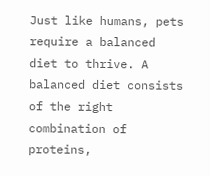Just like humans, pets require a balanced diet to thrive. A balanced diet consists of the right combination of proteins,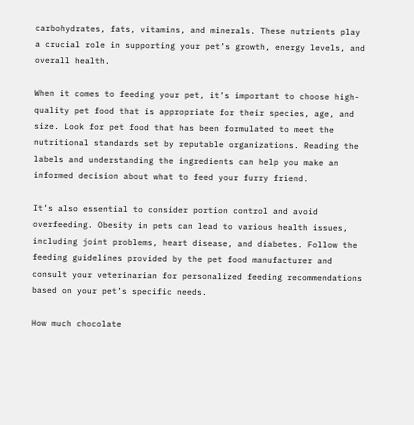carbohydrates, fats, vitamins, and minerals. These nutrients play a crucial role in supporting your pet’s growth, energy levels, and overall health.

When it comes to feeding your pet, it’s important to choose high-quality pet food that is appropriate for their species, age, and size. Look for pet food that has been formulated to meet the nutritional standards set by reputable organizations. Reading the labels and understanding the ingredients can help you make an informed decision about what to feed your furry friend.

It’s also essential to consider portion control and avoid overfeeding. Obesity in pets can lead to various health issues, including joint problems, heart disease, and diabetes. Follow the feeding guidelines provided by the pet food manufacturer and consult your veterinarian for personalized feeding recommendations based on your pet’s specific needs.

How much chocolate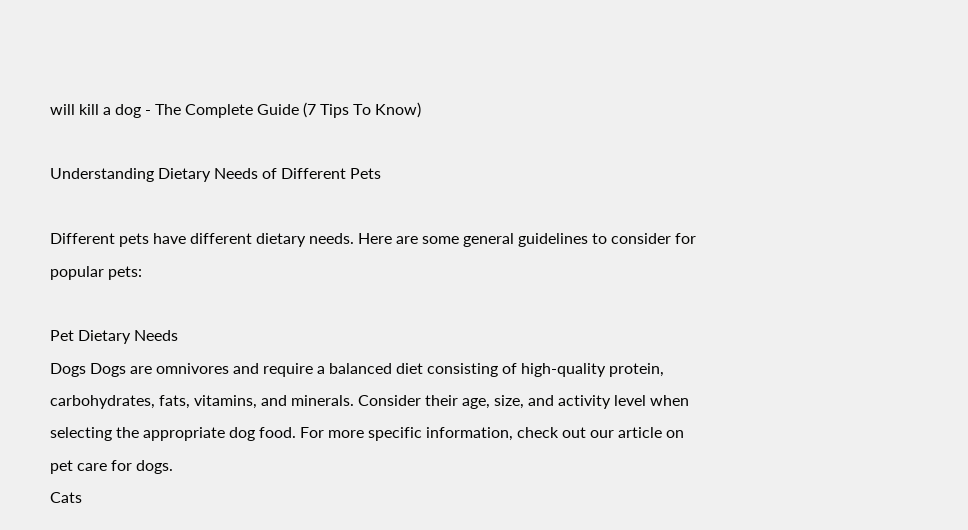will kill a dog - The Complete Guide (7 Tips To Know)

Understanding Dietary Needs of Different Pets

Different pets have different dietary needs. Here are some general guidelines to consider for popular pets:

Pet Dietary Needs
Dogs Dogs are omnivores and require a balanced diet consisting of high-quality protein, carbohydrates, fats, vitamins, and minerals. Consider their age, size, and activity level when selecting the appropriate dog food. For more specific information, check out our article on pet care for dogs.
Cats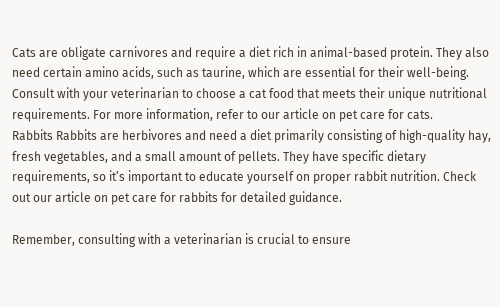Cats are obligate carnivores and require a diet rich in animal-based protein. They also need certain amino acids, such as taurine, which are essential for their well-being. Consult with your veterinarian to choose a cat food that meets their unique nutritional requirements. For more information, refer to our article on pet care for cats.
Rabbits Rabbits are herbivores and need a diet primarily consisting of high-quality hay, fresh vegetables, and a small amount of pellets. They have specific dietary requirements, so it’s important to educate yourself on proper rabbit nutrition. Check out our article on pet care for rabbits for detailed guidance.

Remember, consulting with a veterinarian is crucial to ensure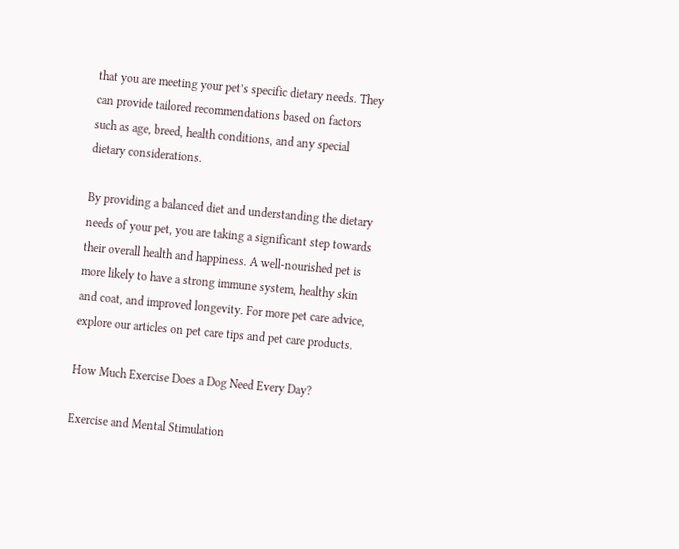that you are meeting your pet’s specific dietary needs. They can provide tailored recommendations based on factors such as age, breed, health conditions, and any special dietary considerations.

By providing a balanced diet and understanding the dietary needs of your pet, you are taking a significant step towards their overall health and happiness. A well-nourished pet is more likely to have a strong immune system, healthy skin and coat, and improved longevity. For more pet care advice, explore our articles on pet care tips and pet care products.

How Much Exercise Does a Dog Need Every Day?

Exercise and Mental Stimulation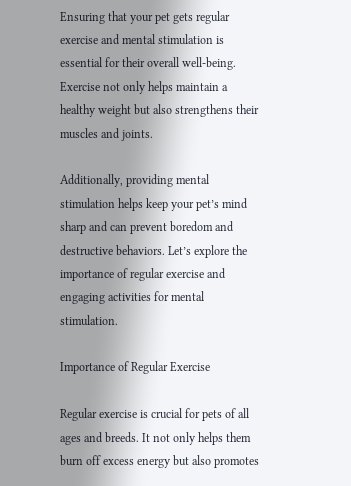Ensuring that your pet gets regular exercise and mental stimulation is essential for their overall well-being. Exercise not only helps maintain a healthy weight but also strengthens their muscles and joints.

Additionally, providing mental stimulation helps keep your pet’s mind sharp and can prevent boredom and destructive behaviors. Let’s explore the importance of regular exercise and engaging activities for mental stimulation.

Importance of Regular Exercise

Regular exercise is crucial for pets of all ages and breeds. It not only helps them burn off excess energy but also promotes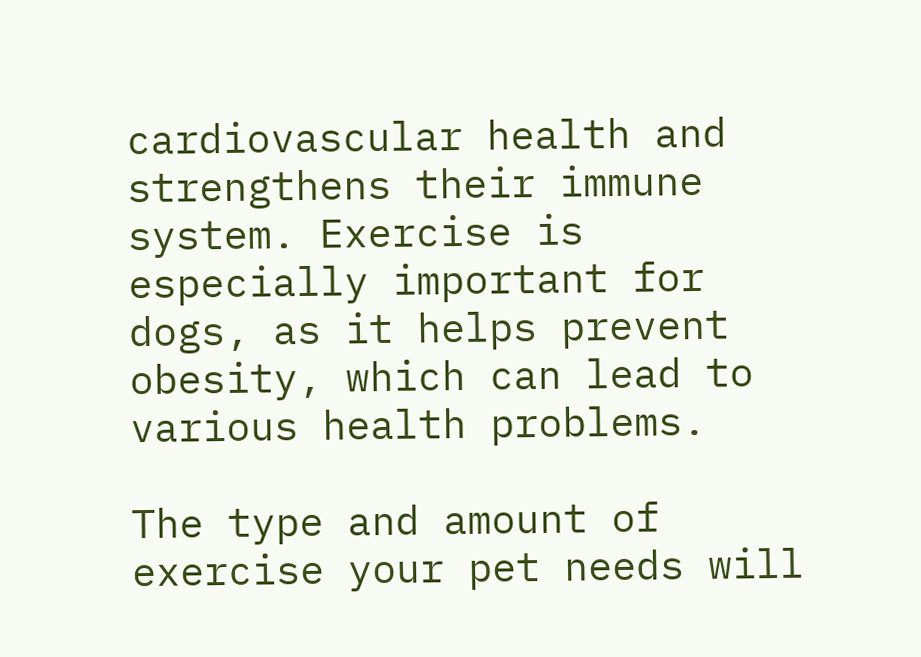cardiovascular health and strengthens their immune system. Exercise is especially important for dogs, as it helps prevent obesity, which can lead to various health problems.

The type and amount of exercise your pet needs will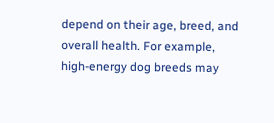depend on their age, breed, and overall health. For example, high-energy dog breeds may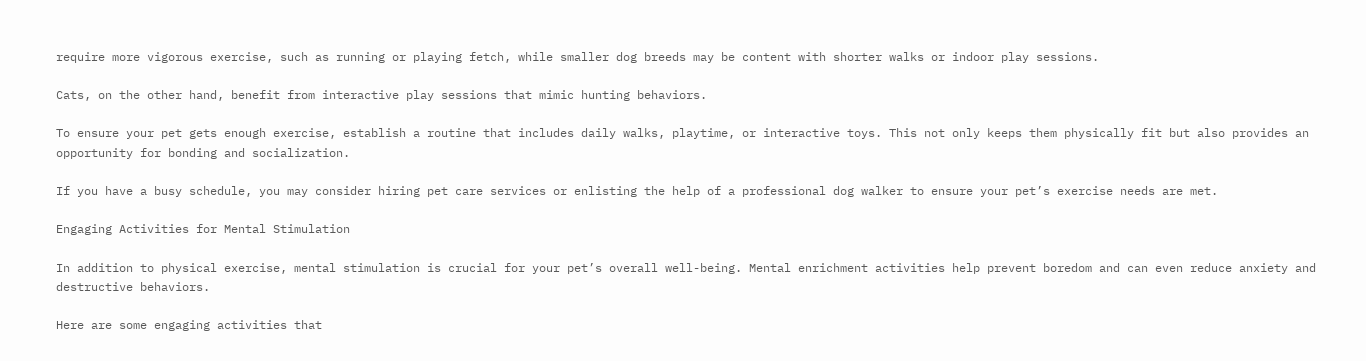require more vigorous exercise, such as running or playing fetch, while smaller dog breeds may be content with shorter walks or indoor play sessions.

Cats, on the other hand, benefit from interactive play sessions that mimic hunting behaviors.

To ensure your pet gets enough exercise, establish a routine that includes daily walks, playtime, or interactive toys. This not only keeps them physically fit but also provides an opportunity for bonding and socialization.

If you have a busy schedule, you may consider hiring pet care services or enlisting the help of a professional dog walker to ensure your pet’s exercise needs are met.

Engaging Activities for Mental Stimulation

In addition to physical exercise, mental stimulation is crucial for your pet’s overall well-being. Mental enrichment activities help prevent boredom and can even reduce anxiety and destructive behaviors.

Here are some engaging activities that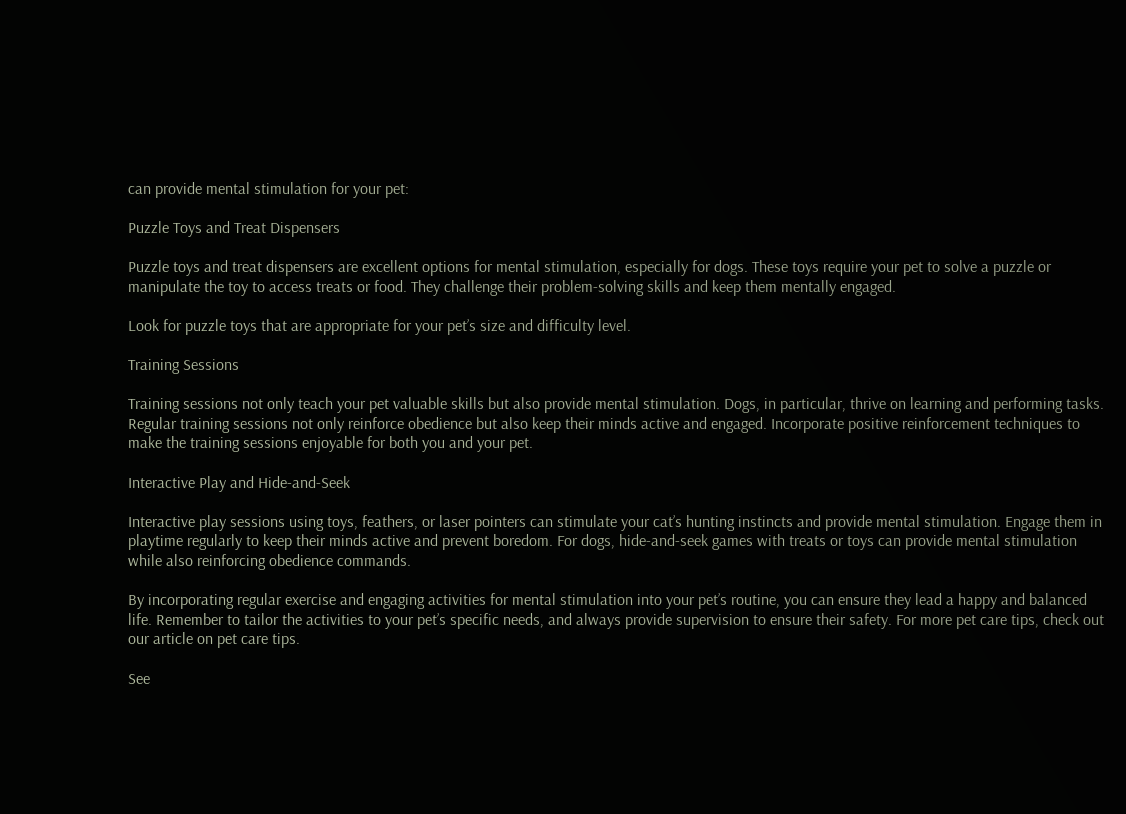can provide mental stimulation for your pet:

Puzzle Toys and Treat Dispensers

Puzzle toys and treat dispensers are excellent options for mental stimulation, especially for dogs. These toys require your pet to solve a puzzle or manipulate the toy to access treats or food. They challenge their problem-solving skills and keep them mentally engaged.

Look for puzzle toys that are appropriate for your pet’s size and difficulty level.

Training Sessions

Training sessions not only teach your pet valuable skills but also provide mental stimulation. Dogs, in particular, thrive on learning and performing tasks. Regular training sessions not only reinforce obedience but also keep their minds active and engaged. Incorporate positive reinforcement techniques to make the training sessions enjoyable for both you and your pet.

Interactive Play and Hide-and-Seek

Interactive play sessions using toys, feathers, or laser pointers can stimulate your cat’s hunting instincts and provide mental stimulation. Engage them in playtime regularly to keep their minds active and prevent boredom. For dogs, hide-and-seek games with treats or toys can provide mental stimulation while also reinforcing obedience commands.

By incorporating regular exercise and engaging activities for mental stimulation into your pet’s routine, you can ensure they lead a happy and balanced life. Remember to tailor the activities to your pet’s specific needs, and always provide supervision to ensure their safety. For more pet care tips, check out our article on pet care tips.

See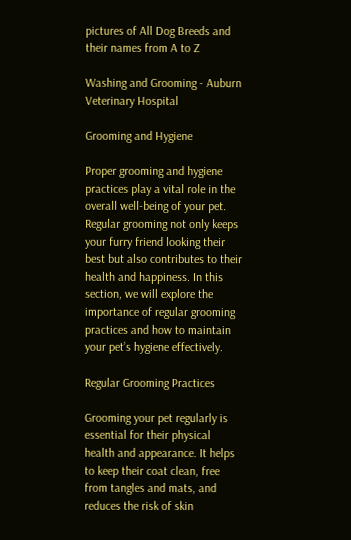pictures of All Dog Breeds and their names from A to Z

Washing and Grooming - Auburn Veterinary Hospital

Grooming and Hygiene

Proper grooming and hygiene practices play a vital role in the overall well-being of your pet. Regular grooming not only keeps your furry friend looking their best but also contributes to their health and happiness. In this section, we will explore the importance of regular grooming practices and how to maintain your pet’s hygiene effectively.

Regular Grooming Practices

Grooming your pet regularly is essential for their physical health and appearance. It helps to keep their coat clean, free from tangles and mats, and reduces the risk of skin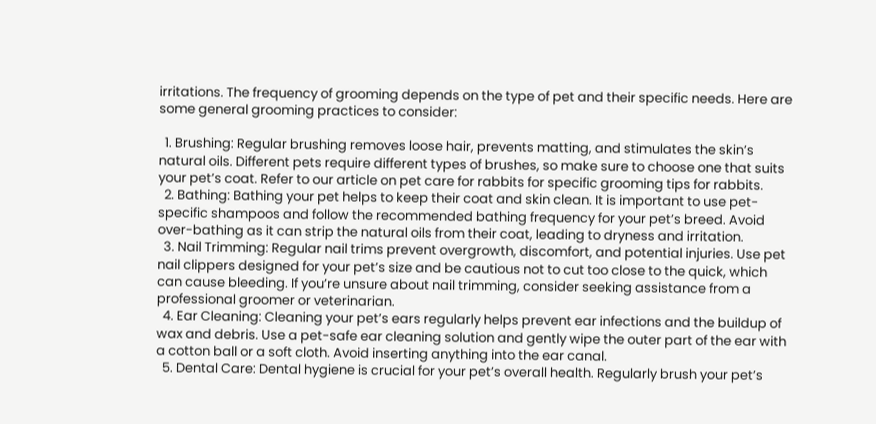irritations. The frequency of grooming depends on the type of pet and their specific needs. Here are some general grooming practices to consider:

  1. Brushing: Regular brushing removes loose hair, prevents matting, and stimulates the skin’s natural oils. Different pets require different types of brushes, so make sure to choose one that suits your pet’s coat. Refer to our article on pet care for rabbits for specific grooming tips for rabbits.
  2. Bathing: Bathing your pet helps to keep their coat and skin clean. It is important to use pet-specific shampoos and follow the recommended bathing frequency for your pet’s breed. Avoid over-bathing as it can strip the natural oils from their coat, leading to dryness and irritation.
  3. Nail Trimming: Regular nail trims prevent overgrowth, discomfort, and potential injuries. Use pet nail clippers designed for your pet’s size and be cautious not to cut too close to the quick, which can cause bleeding. If you’re unsure about nail trimming, consider seeking assistance from a professional groomer or veterinarian.
  4. Ear Cleaning: Cleaning your pet’s ears regularly helps prevent ear infections and the buildup of wax and debris. Use a pet-safe ear cleaning solution and gently wipe the outer part of the ear with a cotton ball or a soft cloth. Avoid inserting anything into the ear canal.
  5. Dental Care: Dental hygiene is crucial for your pet’s overall health. Regularly brush your pet’s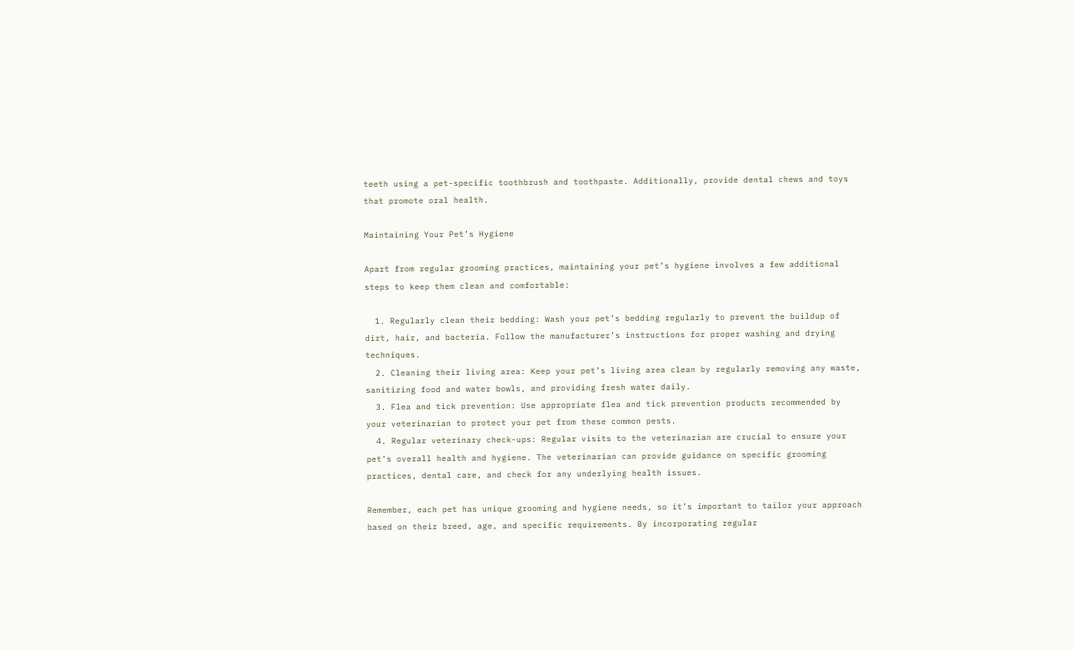teeth using a pet-specific toothbrush and toothpaste. Additionally, provide dental chews and toys that promote oral health.

Maintaining Your Pet’s Hygiene

Apart from regular grooming practices, maintaining your pet’s hygiene involves a few additional steps to keep them clean and comfortable:

  1. Regularly clean their bedding: Wash your pet’s bedding regularly to prevent the buildup of dirt, hair, and bacteria. Follow the manufacturer’s instructions for proper washing and drying techniques.
  2. Cleaning their living area: Keep your pet’s living area clean by regularly removing any waste, sanitizing food and water bowls, and providing fresh water daily.
  3. Flea and tick prevention: Use appropriate flea and tick prevention products recommended by your veterinarian to protect your pet from these common pests.
  4. Regular veterinary check-ups: Regular visits to the veterinarian are crucial to ensure your pet’s overall health and hygiene. The veterinarian can provide guidance on specific grooming practices, dental care, and check for any underlying health issues.

Remember, each pet has unique grooming and hygiene needs, so it’s important to tailor your approach based on their breed, age, and specific requirements. By incorporating regular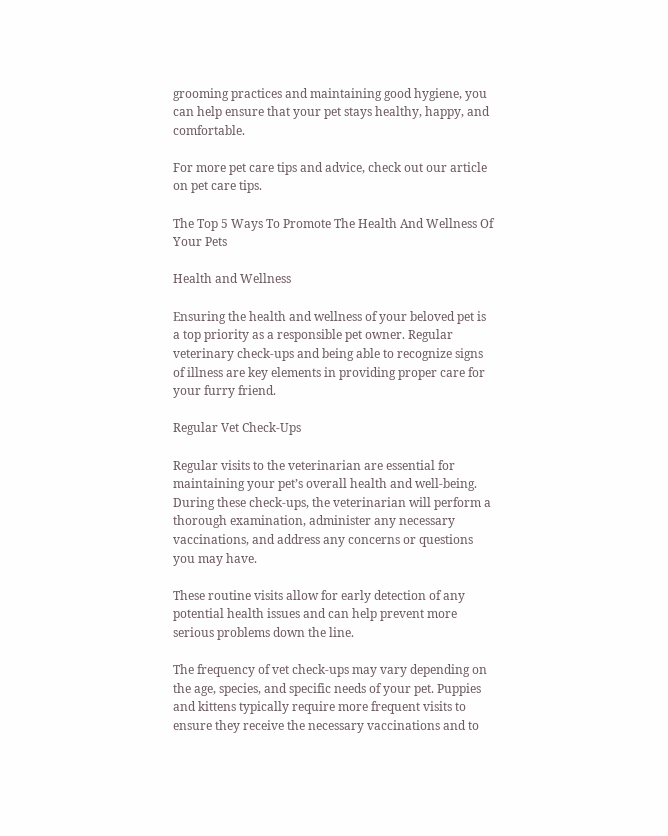grooming practices and maintaining good hygiene, you can help ensure that your pet stays healthy, happy, and comfortable.

For more pet care tips and advice, check out our article on pet care tips.

The Top 5 Ways To Promote The Health And Wellness Of Your Pets

Health and Wellness

Ensuring the health and wellness of your beloved pet is a top priority as a responsible pet owner. Regular veterinary check-ups and being able to recognize signs of illness are key elements in providing proper care for your furry friend.

Regular Vet Check-Ups

Regular visits to the veterinarian are essential for maintaining your pet’s overall health and well-being. During these check-ups, the veterinarian will perform a thorough examination, administer any necessary vaccinations, and address any concerns or questions you may have.

These routine visits allow for early detection of any potential health issues and can help prevent more serious problems down the line.

The frequency of vet check-ups may vary depending on the age, species, and specific needs of your pet. Puppies and kittens typically require more frequent visits to ensure they receive the necessary vaccinations and to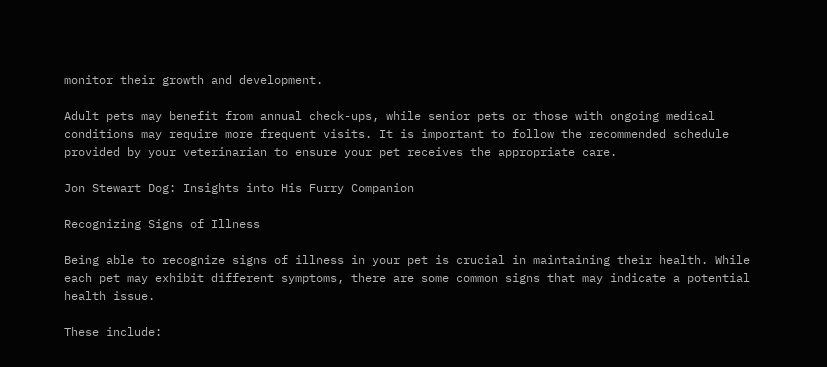monitor their growth and development.

Adult pets may benefit from annual check-ups, while senior pets or those with ongoing medical conditions may require more frequent visits. It is important to follow the recommended schedule provided by your veterinarian to ensure your pet receives the appropriate care.

Jon Stewart Dog: Insights into His Furry Companion

Recognizing Signs of Illness

Being able to recognize signs of illness in your pet is crucial in maintaining their health. While each pet may exhibit different symptoms, there are some common signs that may indicate a potential health issue.

These include: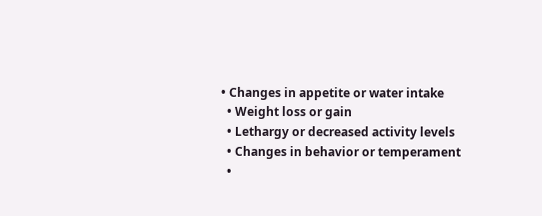• Changes in appetite or water intake
  • Weight loss or gain
  • Lethargy or decreased activity levels
  • Changes in behavior or temperament
  •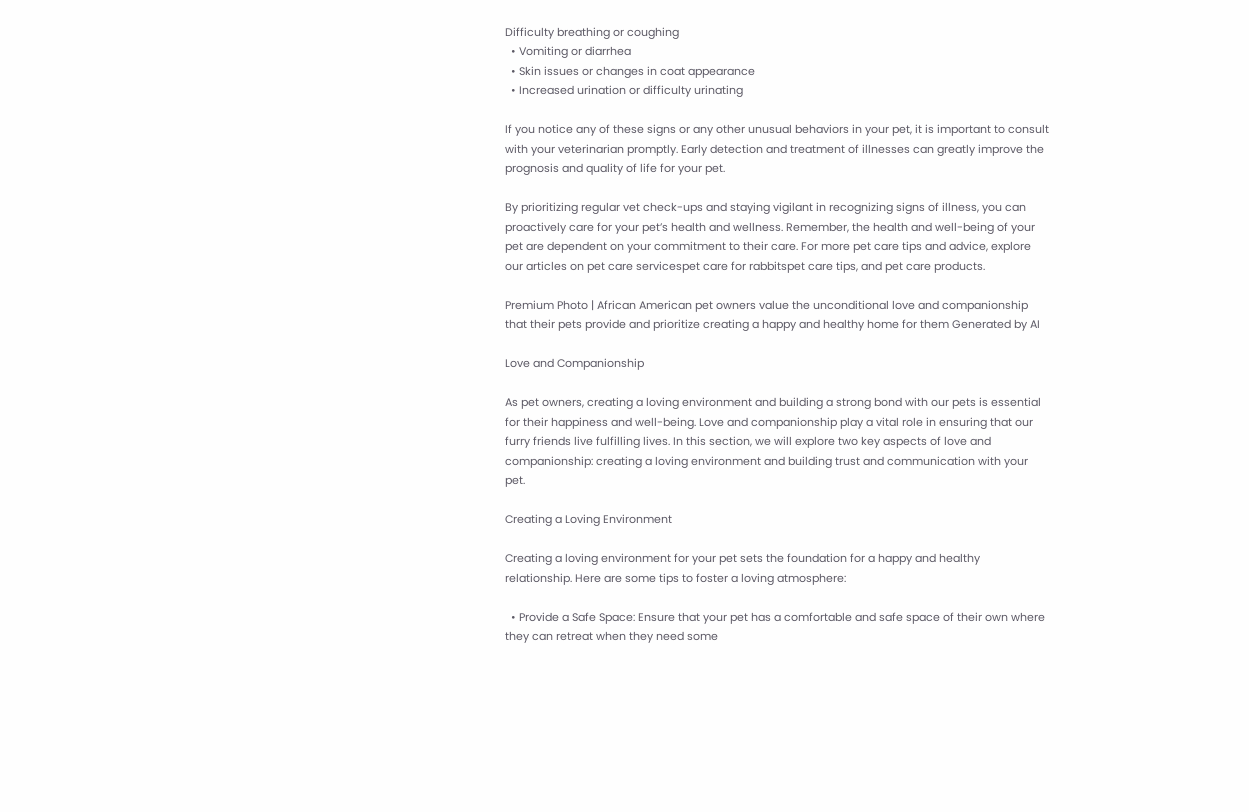Difficulty breathing or coughing
  • Vomiting or diarrhea
  • Skin issues or changes in coat appearance
  • Increased urination or difficulty urinating

If you notice any of these signs or any other unusual behaviors in your pet, it is important to consult with your veterinarian promptly. Early detection and treatment of illnesses can greatly improve the prognosis and quality of life for your pet.

By prioritizing regular vet check-ups and staying vigilant in recognizing signs of illness, you can proactively care for your pet’s health and wellness. Remember, the health and well-being of your pet are dependent on your commitment to their care. For more pet care tips and advice, explore our articles on pet care servicespet care for rabbitspet care tips, and pet care products.

Premium Photo | African American pet owners value the unconditional love and companionship that their pets provide and prioritize creating a happy and healthy home for them Generated by AI

Love and Companionship

As pet owners, creating a loving environment and building a strong bond with our pets is essential for their happiness and well-being. Love and companionship play a vital role in ensuring that our furry friends live fulfilling lives. In this section, we will explore two key aspects of love and companionship: creating a loving environment and building trust and communication with your pet.

Creating a Loving Environment

Creating a loving environment for your pet sets the foundation for a happy and healthy relationship. Here are some tips to foster a loving atmosphere:

  • Provide a Safe Space: Ensure that your pet has a comfortable and safe space of their own where they can retreat when they need some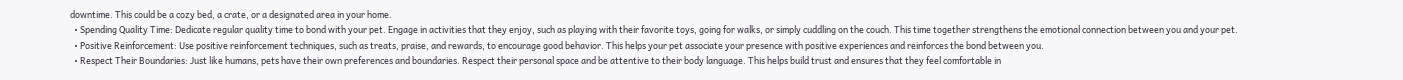downtime. This could be a cozy bed, a crate, or a designated area in your home.
  • Spending Quality Time: Dedicate regular quality time to bond with your pet. Engage in activities that they enjoy, such as playing with their favorite toys, going for walks, or simply cuddling on the couch. This time together strengthens the emotional connection between you and your pet.
  • Positive Reinforcement: Use positive reinforcement techniques, such as treats, praise, and rewards, to encourage good behavior. This helps your pet associate your presence with positive experiences and reinforces the bond between you.
  • Respect Their Boundaries: Just like humans, pets have their own preferences and boundaries. Respect their personal space and be attentive to their body language. This helps build trust and ensures that they feel comfortable in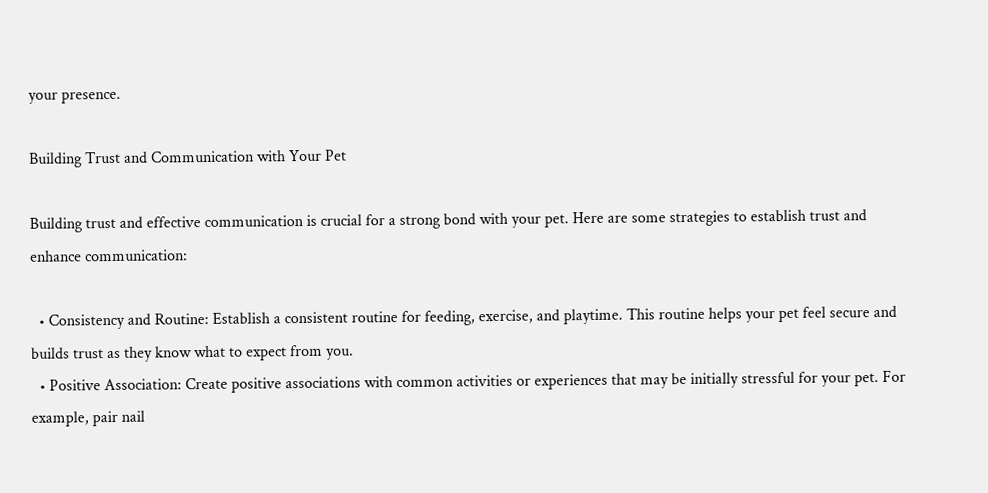your presence.

Building Trust and Communication with Your Pet

Building trust and effective communication is crucial for a strong bond with your pet. Here are some strategies to establish trust and enhance communication:

  • Consistency and Routine: Establish a consistent routine for feeding, exercise, and playtime. This routine helps your pet feel secure and builds trust as they know what to expect from you.
  • Positive Association: Create positive associations with common activities or experiences that may be initially stressful for your pet. For example, pair nail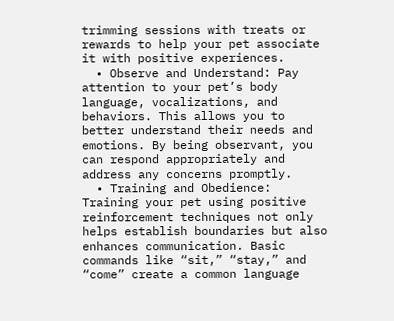trimming sessions with treats or rewards to help your pet associate it with positive experiences.
  • Observe and Understand: Pay attention to your pet’s body language, vocalizations, and behaviors. This allows you to better understand their needs and emotions. By being observant, you can respond appropriately and address any concerns promptly.
  • Training and Obedience: Training your pet using positive reinforcement techniques not only helps establish boundaries but also enhances communication. Basic commands like “sit,” “stay,” and “come” create a common language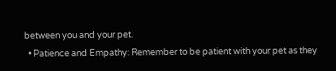between you and your pet.
  • Patience and Empathy: Remember to be patient with your pet as they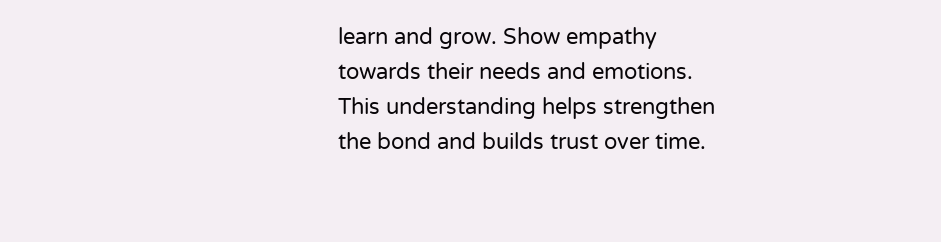learn and grow. Show empathy towards their needs and emotions. This understanding helps strengthen the bond and builds trust over time.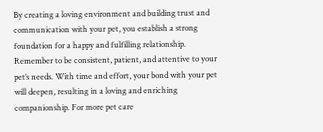By creating a loving environment and building trust and communication with your pet, you establish a strong foundation for a happy and fulfilling relationship. Remember to be consistent, patient, and attentive to your pet’s needs. With time and effort, your bond with your pet will deepen, resulting in a loving and enriching companionship. For more pet care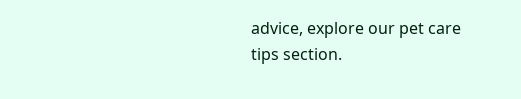advice, explore our pet care tips section.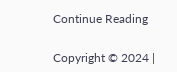Continue Reading


Copyright © 2024 |